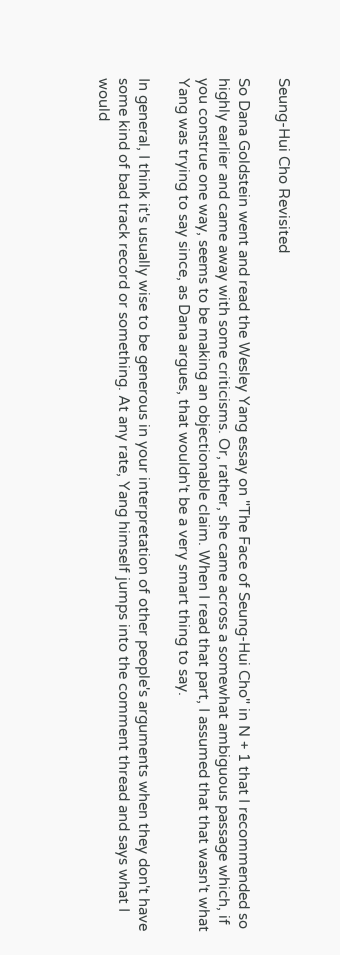Seung-Hui Cho Revisited

So Dana Goldstein went and read the Wesley Yang essay on "The Face of Seung-Hui Cho" in N + 1 that I recommended so highly earlier and came away with some criticisms. Or, rather, she came across a somewhat ambiguous passage which, if you construe one way, seems to be making an objectionable claim. When I read that part, I assumed that that wasn't what Yang was trying to say since, as Dana argues, that wouldn't be a very smart thing to say.

In general, I think it's usually wise to be generous in your interpretation of other people's arguments when they don't have some kind of bad track record or something. At any rate, Yang himself jumps into the comment thread and says what I would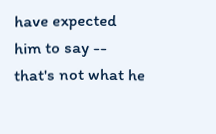have expected him to say -- that's not what he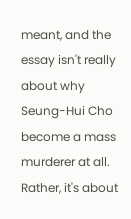meant, and the essay isn't really about why Seung-Hui Cho become a mass murderer at all. Rather, it's about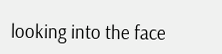looking into the face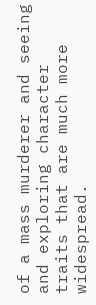of a mass murderer and seeing and exploring character traits that are much more widespread.